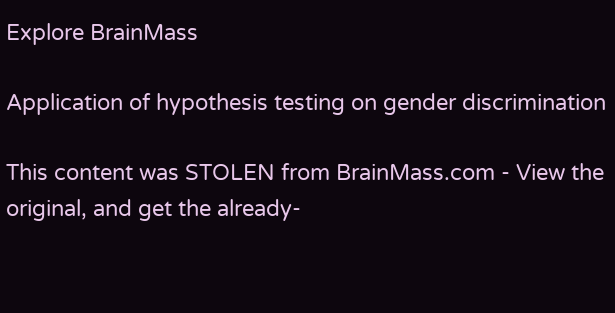Explore BrainMass

Application of hypothesis testing on gender discrimination

This content was STOLEN from BrainMass.com - View the original, and get the already-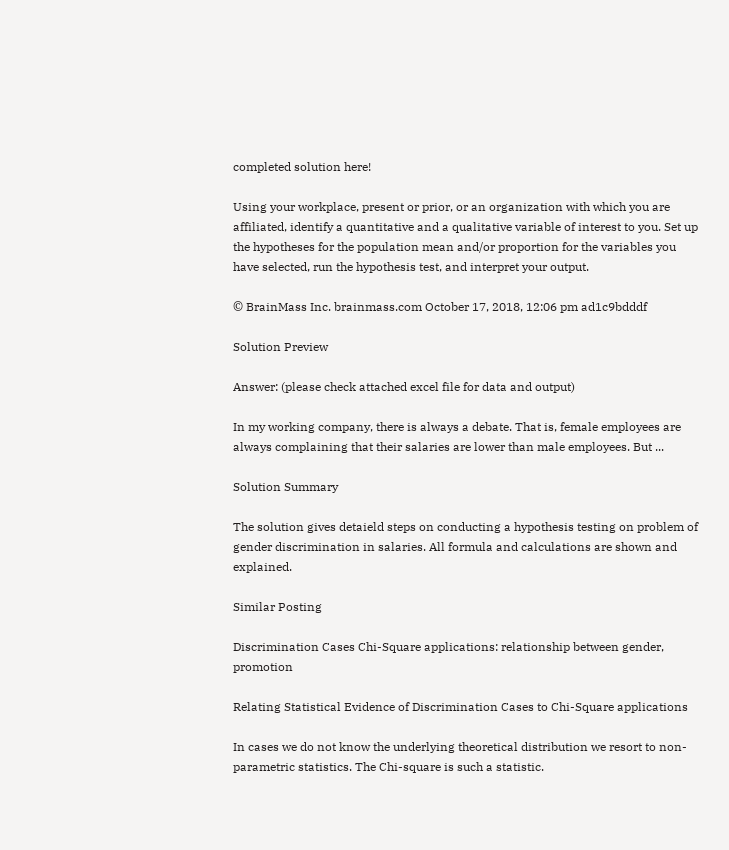completed solution here!

Using your workplace, present or prior, or an organization with which you are affiliated, identify a quantitative and a qualitative variable of interest to you. Set up the hypotheses for the population mean and/or proportion for the variables you have selected, run the hypothesis test, and interpret your output.

© BrainMass Inc. brainmass.com October 17, 2018, 12:06 pm ad1c9bdddf

Solution Preview

Answer: (please check attached excel file for data and output)

In my working company, there is always a debate. That is, female employees are always complaining that their salaries are lower than male employees. But ...

Solution Summary

The solution gives detaield steps on conducting a hypothesis testing on problem of gender discrimination in salaries. All formula and calculations are shown and explained.

Similar Posting

Discrimination Cases Chi-Square applications: relationship between gender, promotion

Relating Statistical Evidence of Discrimination Cases to Chi-Square applications

In cases we do not know the underlying theoretical distribution we resort to non-parametric statistics. The Chi-square is such a statistic.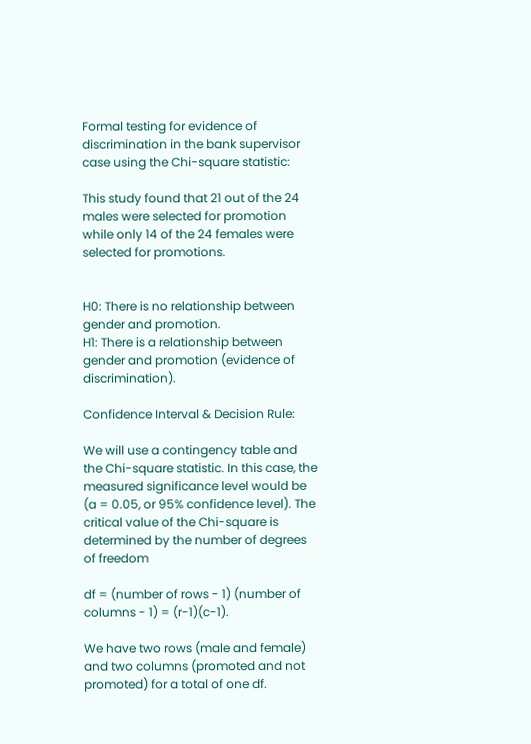Formal testing for evidence of discrimination in the bank supervisor case using the Chi-square statistic:

This study found that 21 out of the 24 males were selected for promotion while only 14 of the 24 females were selected for promotions.


H0: There is no relationship between gender and promotion.
H1: There is a relationship between gender and promotion (evidence of discrimination).

Confidence Interval & Decision Rule:

We will use a contingency table and the Chi-square statistic. In this case, the measured significance level would be (a = 0.05, or 95% confidence level). The critical value of the Chi-square is determined by the number of degrees of freedom

df = (number of rows - 1) (number of columns - 1) = (r-1)(c-1).

We have two rows (male and female) and two columns (promoted and not promoted) for a total of one df.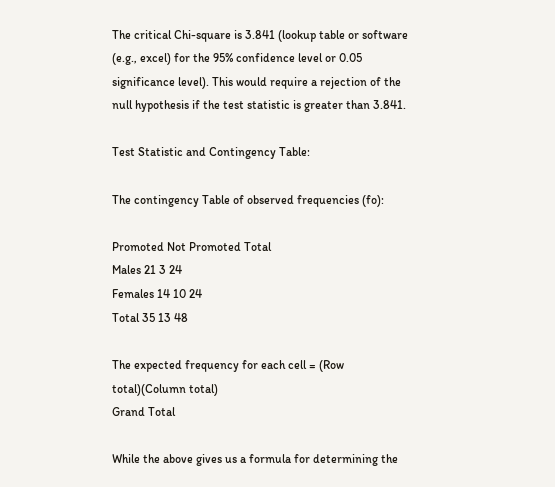The critical Chi-square is 3.841 (lookup table or software (e.g., excel) for the 95% confidence level or 0.05 significance level). This would require a rejection of the null hypothesis if the test statistic is greater than 3.841.

Test Statistic and Contingency Table:

The contingency Table of observed frequencies (fo):

Promoted Not Promoted Total
Males 21 3 24
Females 14 10 24
Total 35 13 48

The expected frequency for each cell = (Row total)(Column total)
Grand Total

While the above gives us a formula for determining the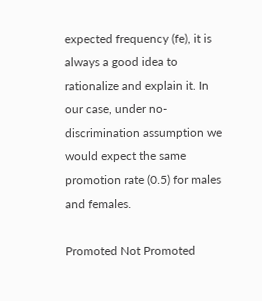expected frequency (fe), it is always a good idea to rationalize and explain it. In our case, under no-discrimination assumption we would expect the same promotion rate (0.5) for males and females.

Promoted Not Promoted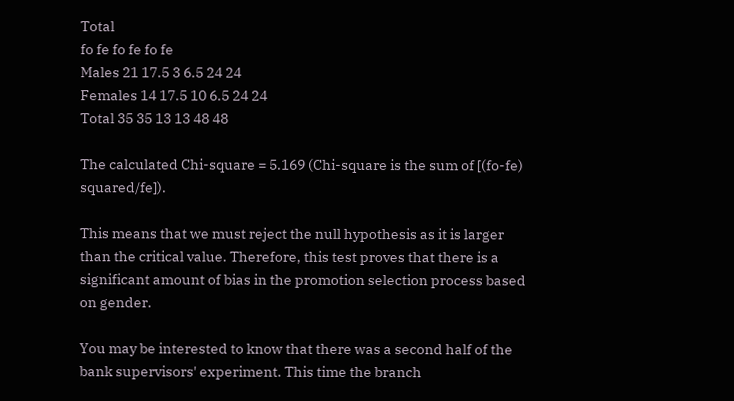Total
fo fe fo fe fo fe
Males 21 17.5 3 6.5 24 24
Females 14 17.5 10 6.5 24 24
Total 35 35 13 13 48 48

The calculated Chi-square = 5.169 (Chi-square is the sum of [(fo-fe) squared/fe]).

This means that we must reject the null hypothesis as it is larger than the critical value. Therefore, this test proves that there is a significant amount of bias in the promotion selection process based on gender.

You may be interested to know that there was a second half of the bank supervisors' experiment. This time the branch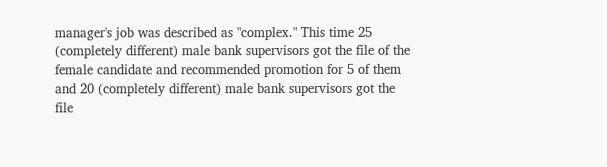manager's job was described as "complex." This time 25 (completely different) male bank supervisors got the file of the female candidate and recommended promotion for 5 of them and 20 (completely different) male bank supervisors got the file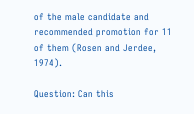of the male candidate and recommended promotion for 11 of them (Rosen and Jerdee, 1974).

Question: Can this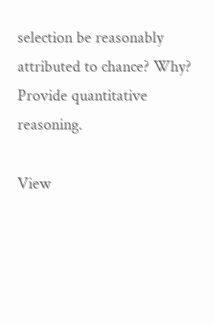selection be reasonably attributed to chance? Why? Provide quantitative reasoning.

View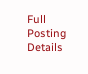Full Posting Details